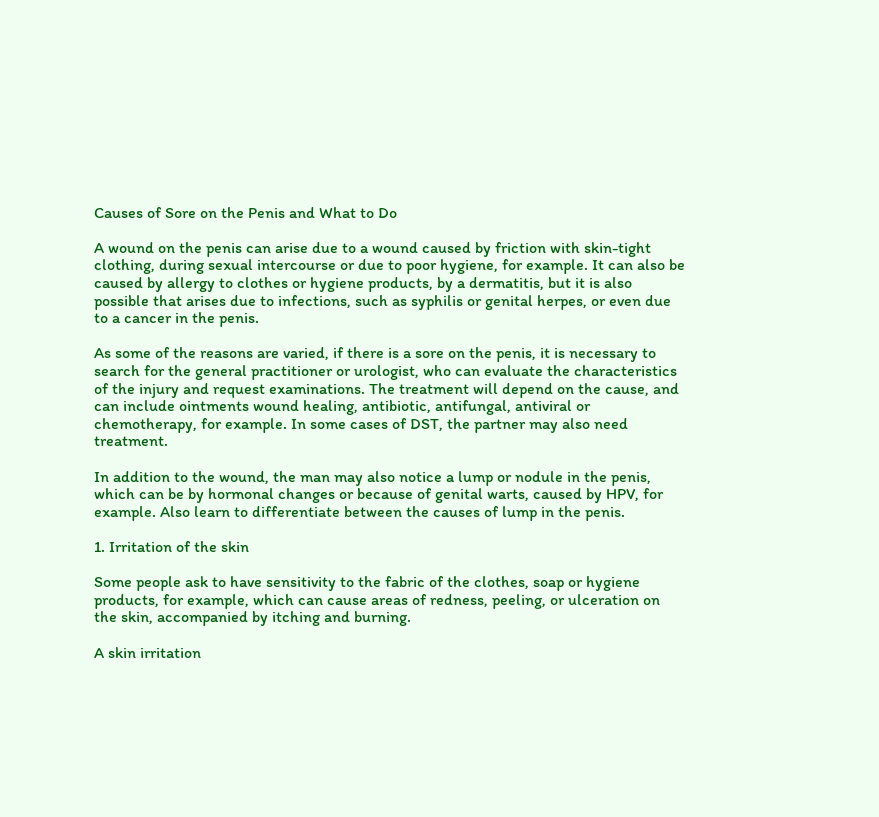Causes of Sore on the Penis and What to Do

A wound on the penis can arise due to a wound caused by friction with skin-tight clothing, during sexual intercourse or due to poor hygiene, for example. It can also be caused by allergy to clothes or hygiene products, by a dermatitis, but it is also possible that arises due to infections, such as syphilis or genital herpes, or even due to a cancer in the penis.

As some of the reasons are varied, if there is a sore on the penis, it is necessary to search for the general practitioner or urologist, who can evaluate the characteristics of the injury and request examinations. The treatment will depend on the cause, and can include ointments wound healing, antibiotic, antifungal, antiviral or chemotherapy, for example. In some cases of DST, the partner may also need treatment.

In addition to the wound, the man may also notice a lump or nodule in the penis, which can be by hormonal changes or because of genital warts, caused by HPV, for example. Also learn to differentiate between the causes of lump in the penis.

1. Irritation of the skin

Some people ask to have sensitivity to the fabric of the clothes, soap or hygiene products, for example, which can cause areas of redness, peeling, or ulceration on the skin, accompanied by itching and burning.

A skin irritation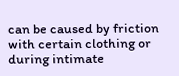can be caused by friction with certain clothing or during intimate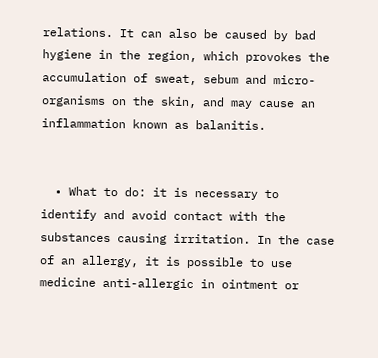relations. It can also be caused by bad hygiene in the region, which provokes the accumulation of sweat, sebum and micro-organisms on the skin, and may cause an inflammation known as balanitis.


  • What to do: it is necessary to identify and avoid contact with the substances causing irritation. In the case of an allergy, it is possible to use medicine anti-allergic in ointment or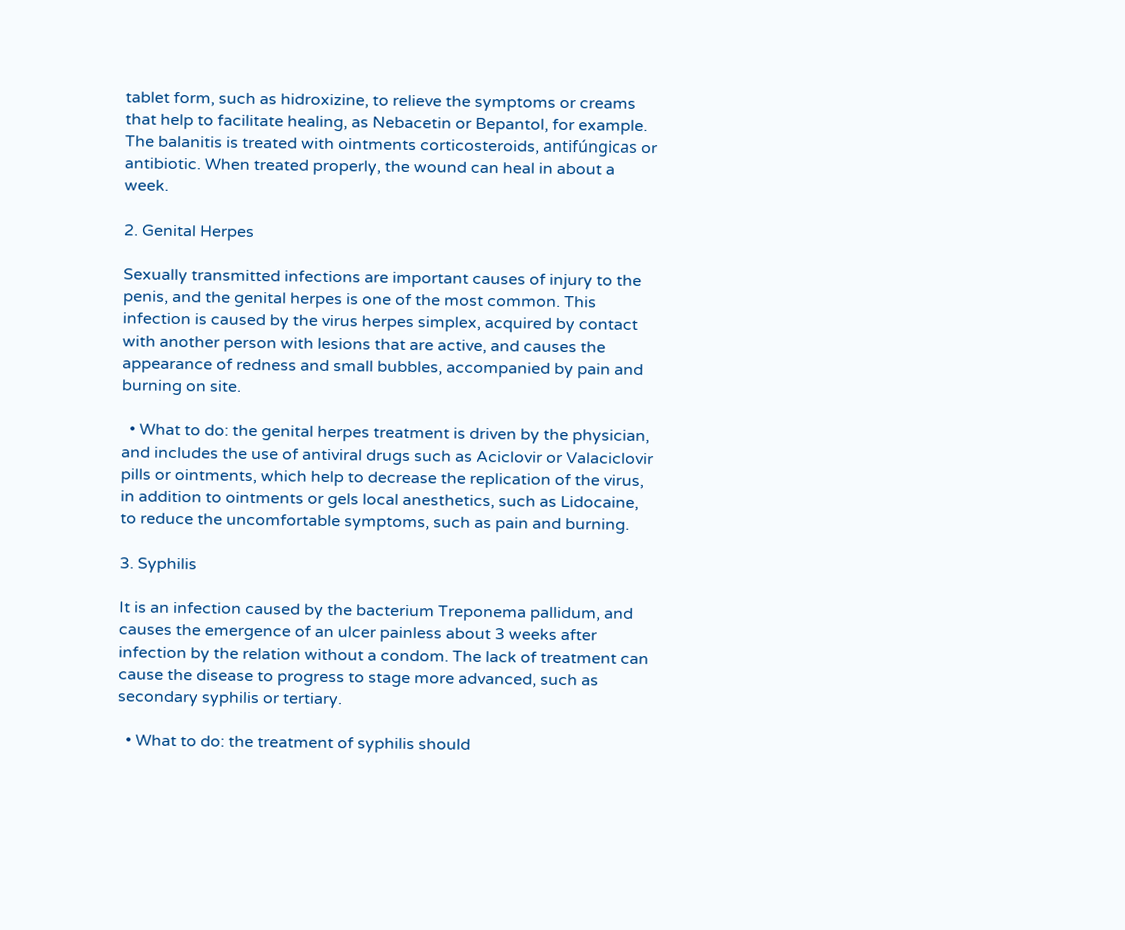tablet form, such as hidroxizine, to relieve the symptoms or creams that help to facilitate healing, as Nebacetin or Bepantol, for example. The balanitis is treated with ointments corticosteroids, antifúngicas or antibiotic. When treated properly, the wound can heal in about a week.

2. Genital Herpes

Sexually transmitted infections are important causes of injury to the penis, and the genital herpes is one of the most common. This infection is caused by the virus herpes simplex, acquired by contact with another person with lesions that are active, and causes the appearance of redness and small bubbles, accompanied by pain and burning on site.

  • What to do: the genital herpes treatment is driven by the physician, and includes the use of antiviral drugs such as Aciclovir or Valaciclovir pills or ointments, which help to decrease the replication of the virus, in addition to ointments or gels local anesthetics, such as Lidocaine, to reduce the uncomfortable symptoms, such as pain and burning.

3. Syphilis

It is an infection caused by the bacterium Treponema pallidum, and causes the emergence of an ulcer painless about 3 weeks after infection by the relation without a condom. The lack of treatment can cause the disease to progress to stage more advanced, such as secondary syphilis or tertiary.

  • What to do: the treatment of syphilis should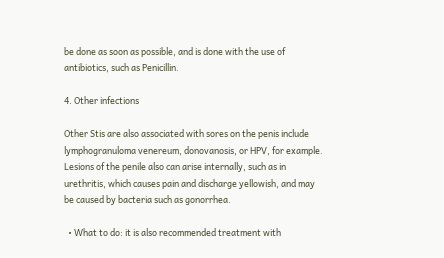be done as soon as possible, and is done with the use of antibiotics, such as Penicillin.

4. Other infections

Other Stis are also associated with sores on the penis include lymphogranuloma venereum, donovanosis, or HPV, for example. Lesions of the penile also can arise internally, such as in urethritis, which causes pain and discharge yellowish, and may be caused by bacteria such as gonorrhea.

  • What to do: it is also recommended treatment with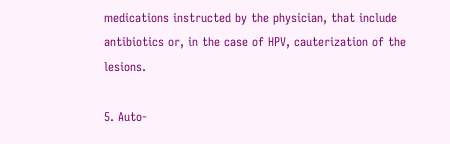medications instructed by the physician, that include antibiotics or, in the case of HPV, cauterization of the lesions.

5. Auto-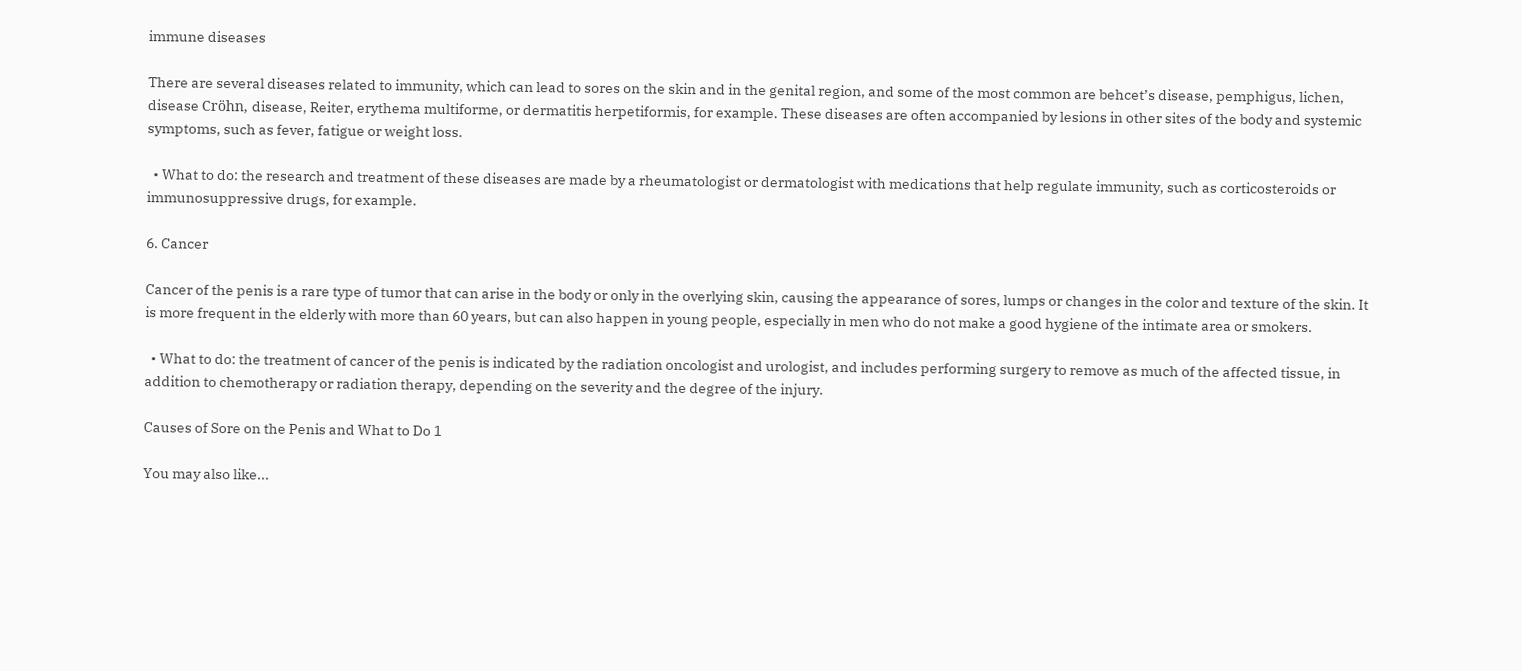immune diseases

There are several diseases related to immunity, which can lead to sores on the skin and in the genital region, and some of the most common are behcet’s disease, pemphigus, lichen, disease Cröhn, disease, Reiter, erythema multiforme, or dermatitis herpetiformis, for example. These diseases are often accompanied by lesions in other sites of the body and systemic symptoms, such as fever, fatigue or weight loss.

  • What to do: the research and treatment of these diseases are made by a rheumatologist or dermatologist with medications that help regulate immunity, such as corticosteroids or immunosuppressive drugs, for example.

6. Cancer

Cancer of the penis is a rare type of tumor that can arise in the body or only in the overlying skin, causing the appearance of sores, lumps or changes in the color and texture of the skin. It is more frequent in the elderly with more than 60 years, but can also happen in young people, especially in men who do not make a good hygiene of the intimate area or smokers.

  • What to do: the treatment of cancer of the penis is indicated by the radiation oncologist and urologist, and includes performing surgery to remove as much of the affected tissue, in addition to chemotherapy or radiation therapy, depending on the severity and the degree of the injury.

Causes of Sore on the Penis and What to Do 1

You may also like...